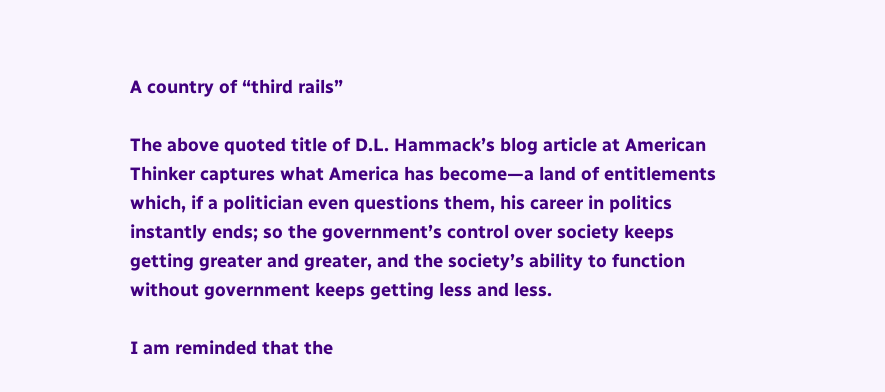A country of “third rails”

The above quoted title of D.L. Hammack’s blog article at American Thinker captures what America has become—a land of entitlements which, if a politician even questions them, his career in politics instantly ends; so the government’s control over society keeps getting greater and greater, and the society’s ability to function without government keeps getting less and less.

I am reminded that the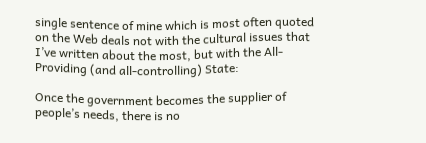single sentence of mine which is most often quoted on the Web deals not with the cultural issues that I’ve written about the most, but with the All-Providing (and all-controlling) State:

Once the government becomes the supplier of people’s needs, there is no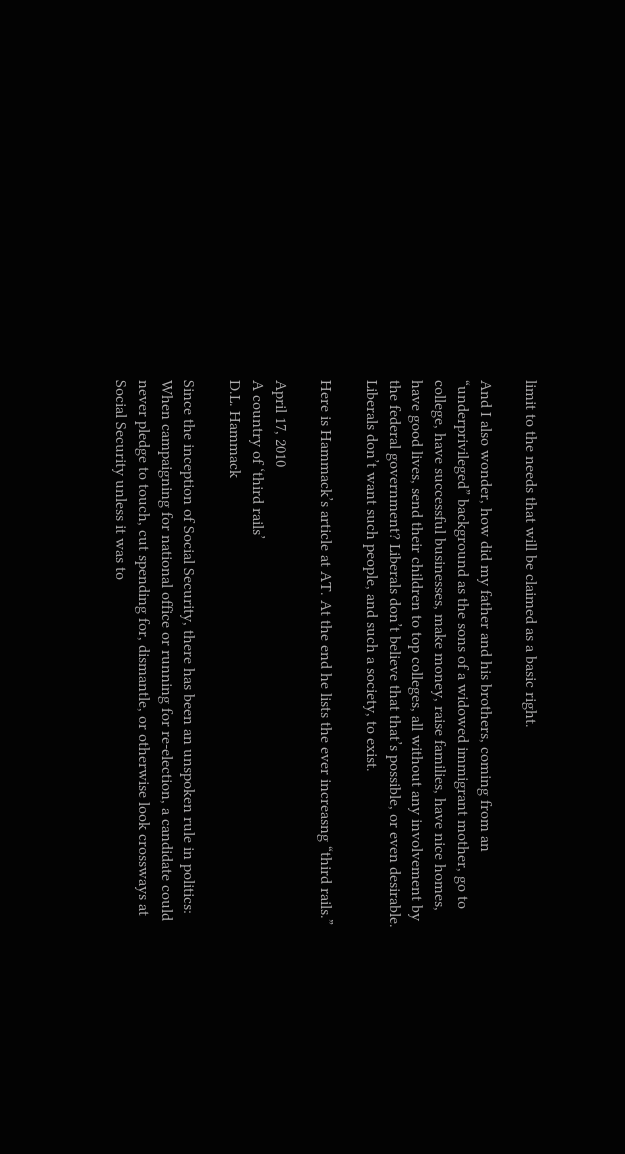limit to the needs that will be claimed as a basic right.

And I also wonder, how did my father and his brothers, coming from an “underprivileged” background as the sons of a widowed immigrant mother, go to college, have successful businesses, make money, raise families, have nice homes, have good lives, send their children to top colleges, all without any involvement by the federal government? Liberals don’t believe that that’s possible, or even desirable. Liberals don’t want such people, and such a society, to exist.

Here is Hammack’s article at AT. At the end he lists the ever increasng “third rails.”

April 17, 2010
A country of ‘third rails’
D.L. Hammack

Since the inception of Social Security, there has been an unspoken rule in politics: When campaigning for national office or running for re-election, a candidate could never pledge to touch, cut spending for, dismantle, or otherwise look crossways at Social Security unless it was to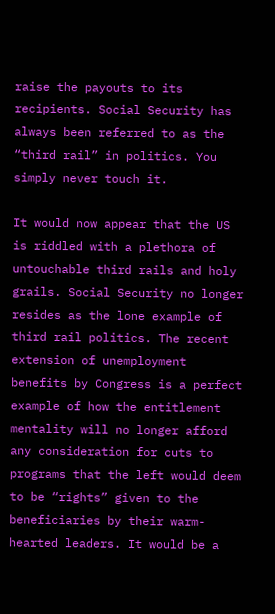raise the payouts to its recipients. Social Security has always been referred to as the “third rail” in politics. You simply never touch it.

It would now appear that the US is riddled with a plethora of untouchable third rails and holy grails. Social Security no longer resides as the lone example of third rail politics. The recent extension of unemployment benefits by Congress is a perfect example of how the entitlement mentality will no longer afford any consideration for cuts to programs that the left would deem to be “rights” given to the beneficiaries by their warm-hearted leaders. It would be a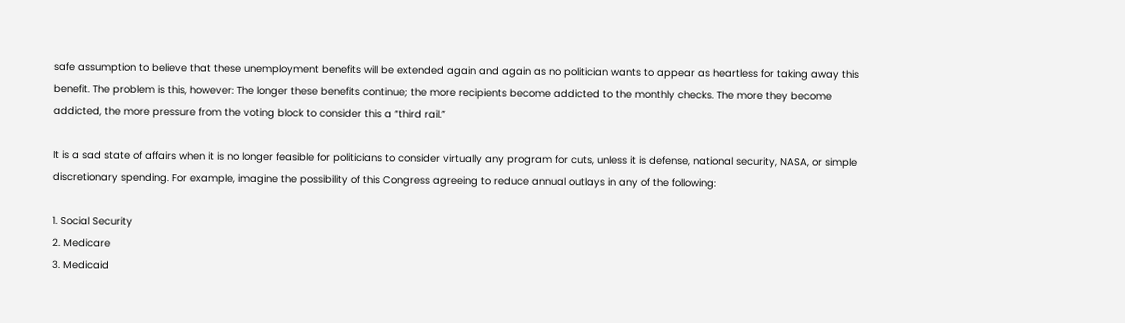safe assumption to believe that these unemployment benefits will be extended again and again as no politician wants to appear as heartless for taking away this benefit. The problem is this, however: The longer these benefits continue; the more recipients become addicted to the monthly checks. The more they become addicted, the more pressure from the voting block to consider this a “third rail.”

It is a sad state of affairs when it is no longer feasible for politicians to consider virtually any program for cuts, unless it is defense, national security, NASA, or simple discretionary spending. For example, imagine the possibility of this Congress agreeing to reduce annual outlays in any of the following:

1. Social Security
2. Medicare
3. Medicaid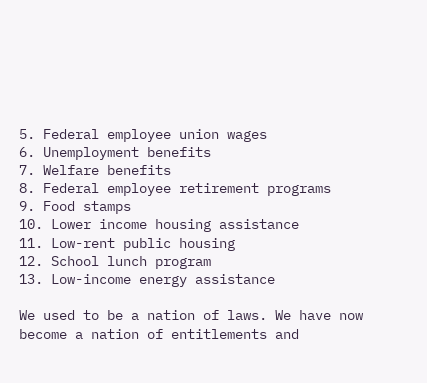5. Federal employee union wages
6. Unemployment benefits
7. Welfare benefits
8. Federal employee retirement programs
9. Food stamps
10. Lower income housing assistance
11. Low-rent public housing
12. School lunch program
13. Low-income energy assistance

We used to be a nation of laws. We have now become a nation of entitlements and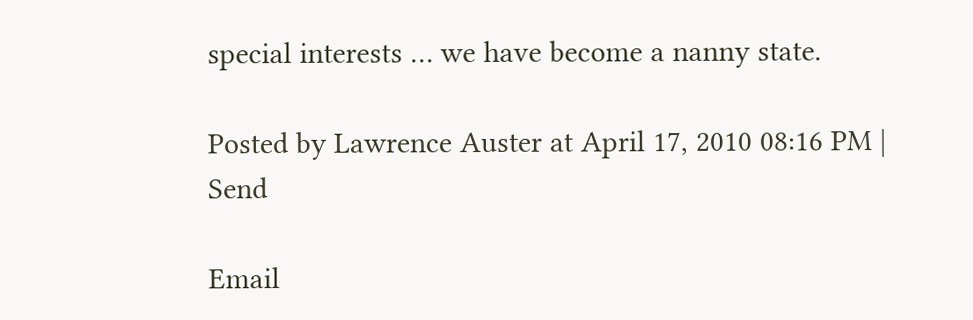special interests … we have become a nanny state.

Posted by Lawrence Auster at April 17, 2010 08:16 PM | Send

Email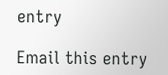entry

Email this entry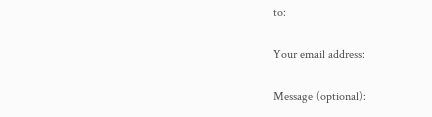to:

Your email address:

Message (optional):